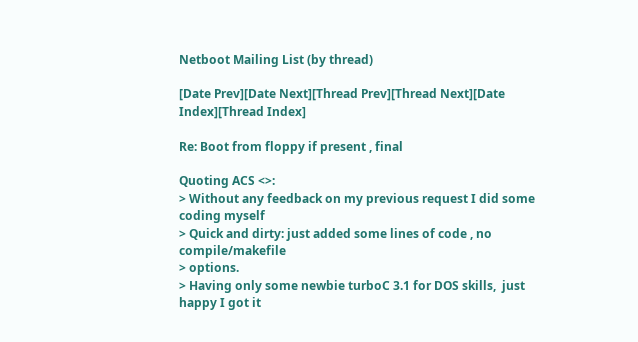Netboot Mailing List (by thread)

[Date Prev][Date Next][Thread Prev][Thread Next][Date Index][Thread Index]

Re: Boot from floppy if present , final

Quoting ACS <>:
> Without any feedback on my previous request I did some coding myself
> Quick and dirty: just added some lines of code , no compile/makefile
> options.
> Having only some newbie turboC 3.1 for DOS skills,  just happy I got it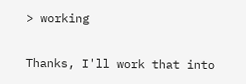> working

Thanks, I'll work that into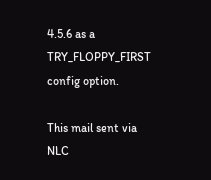4.5.6 as a TRY_FLOPPY_FIRST config option.

This mail sent via NLC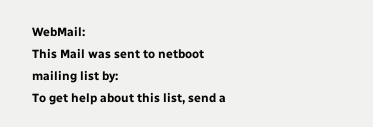WebMail:
This Mail was sent to netboot mailing list by:
To get help about this list, send a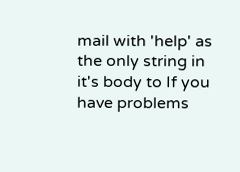mail with 'help' as the only string in
it's body to If you have problems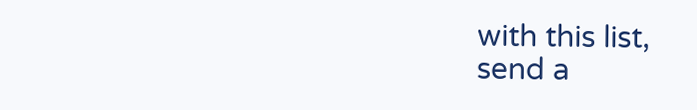with this list,
send a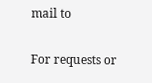mail to

For requests or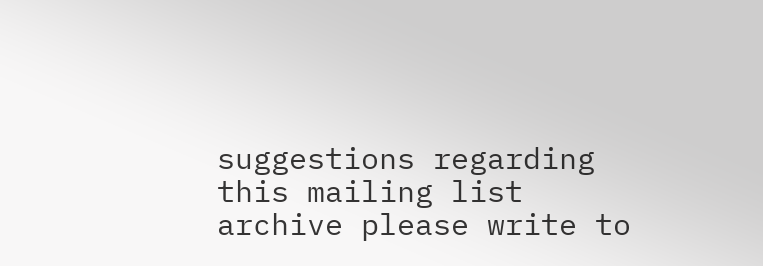suggestions regarding this mailing list archive please write to